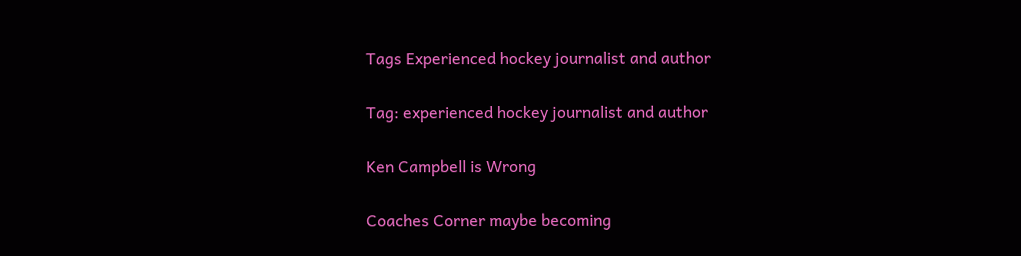Tags Experienced hockey journalist and author

Tag: experienced hockey journalist and author

Ken Campbell is Wrong

Coaches Corner maybe becoming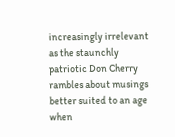increasingly irrelevant as the staunchly patriotic Don Cherry rambles about musings better suited to an age when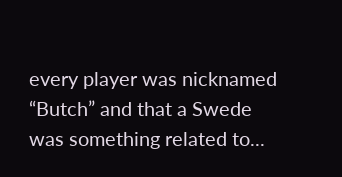every player was nicknamed “Butch” and that a Swede was something related to...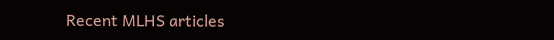Recent MLHS articles